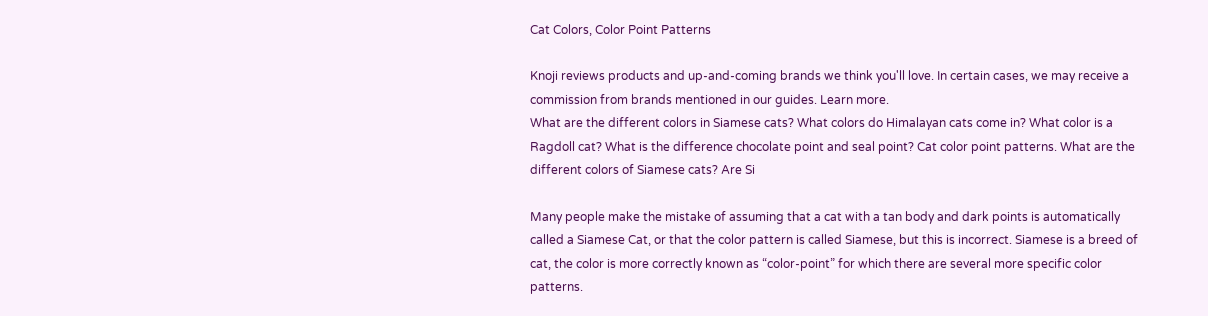Cat Colors, Color Point Patterns

Knoji reviews products and up-and-coming brands we think you'll love. In certain cases, we may receive a commission from brands mentioned in our guides. Learn more.
What are the different colors in Siamese cats? What colors do Himalayan cats come in? What color is a Ragdoll cat? What is the difference chocolate point and seal point? Cat color point patterns. What are the different colors of Siamese cats? Are Si

Many people make the mistake of assuming that a cat with a tan body and dark points is automatically called a Siamese Cat, or that the color pattern is called Siamese, but this is incorrect. Siamese is a breed of cat, the color is more correctly known as “color-point” for which there are several more specific color patterns.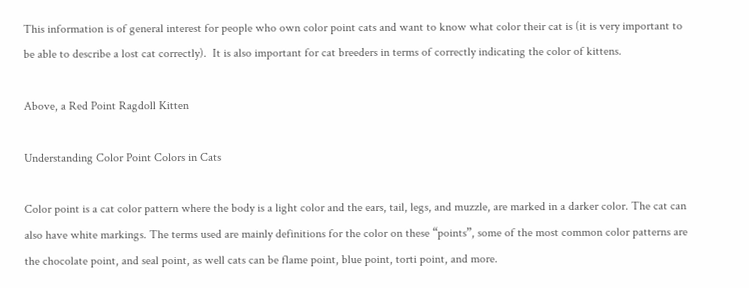This information is of general interest for people who own color point cats and want to know what color their cat is (it is very important to be able to describe a lost cat correctly).  It is also important for cat breeders in terms of correctly indicating the color of kittens.

Above, a Red Point Ragdoll Kitten

Understanding Color Point Colors in Cats

Color point is a cat color pattern where the body is a light color and the ears, tail, legs, and muzzle, are marked in a darker color. The cat can also have white markings. The terms used are mainly definitions for the color on these “points”, some of the most common color patterns are the chocolate point, and seal point, as well cats can be flame point, blue point, torti point, and more.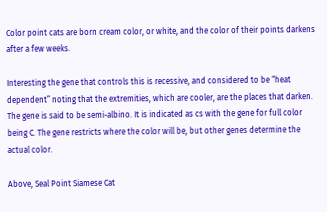Color point cats are born cream color, or white, and the color of their points darkens after a few weeks.

Interesting the gene that controls this is recessive, and considered to be “heat dependent” noting that the extremities, which are cooler, are the places that darken. The gene is said to be semi-albino. It is indicated as cs with the gene for full color being C. The gene restricts where the color will be, but other genes determine the actual color.

Above, Seal Point Siamese Cat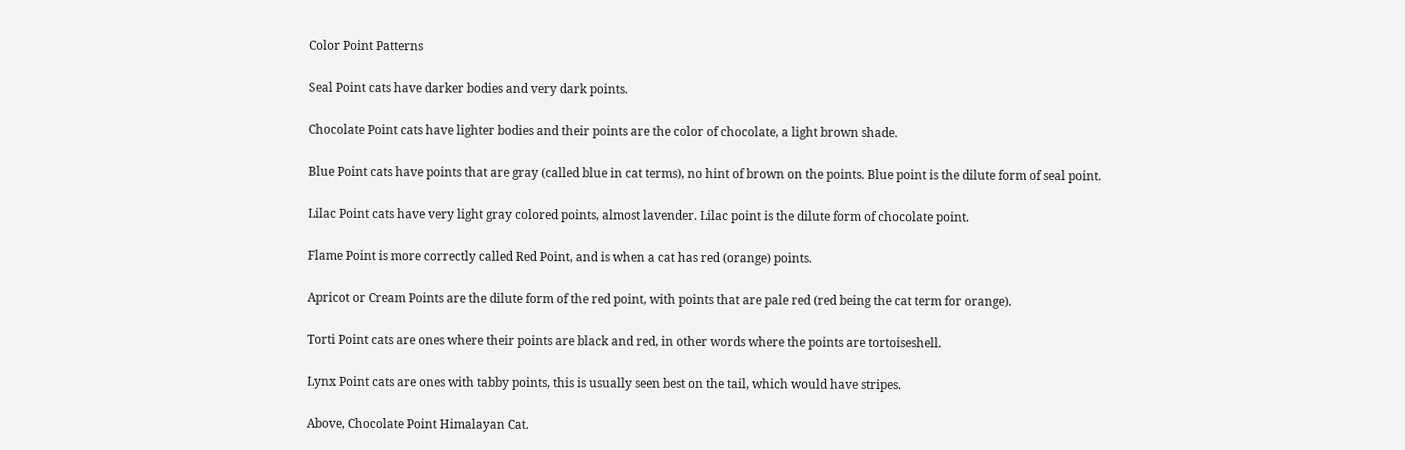Color Point Patterns

Seal Point cats have darker bodies and very dark points.

Chocolate Point cats have lighter bodies and their points are the color of chocolate, a light brown shade.

Blue Point cats have points that are gray (called blue in cat terms), no hint of brown on the points. Blue point is the dilute form of seal point.

Lilac Point cats have very light gray colored points, almost lavender. Lilac point is the dilute form of chocolate point.

Flame Point is more correctly called Red Point, and is when a cat has red (orange) points.

Apricot or Cream Points are the dilute form of the red point, with points that are pale red (red being the cat term for orange).

Torti Point cats are ones where their points are black and red, in other words where the points are tortoiseshell.

Lynx Point cats are ones with tabby points, this is usually seen best on the tail, which would have stripes.

Above, Chocolate Point Himalayan Cat.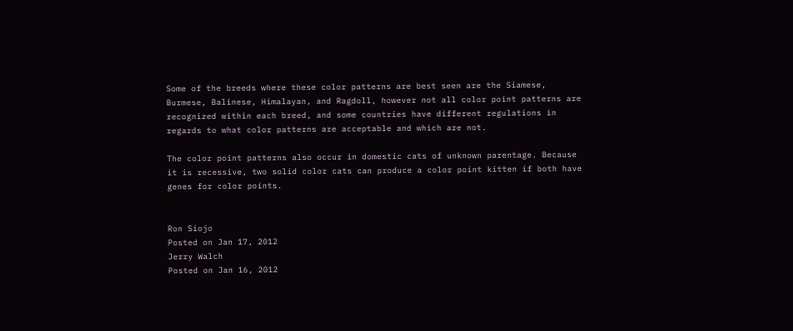Some of the breeds where these color patterns are best seen are the Siamese, Burmese, Balinese, Himalayan, and Ragdoll, however not all color point patterns are recognized within each breed, and some countries have different regulations in regards to what color patterns are acceptable and which are not.

The color point patterns also occur in domestic cats of unknown parentage. Because it is recessive, two solid color cats can produce a color point kitten if both have genes for color points.


Ron Siojo
Posted on Jan 17, 2012
Jerry Walch
Posted on Jan 16, 2012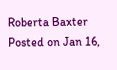Roberta Baxter
Posted on Jan 16,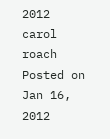2012
carol roach
Posted on Jan 16, 2012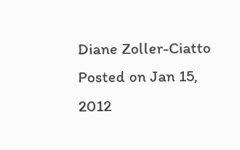Diane Zoller-Ciatto
Posted on Jan 15, 2012